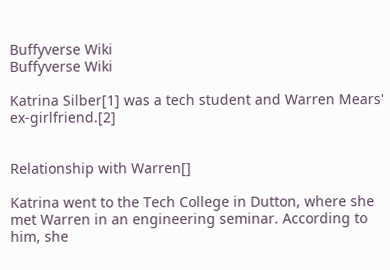Buffyverse Wiki
Buffyverse Wiki

Katrina Silber[1] was a tech student and Warren Mears' ex-girlfriend.[2]


Relationship with Warren[]

Katrina went to the Tech College in Dutton, where she met Warren in an engineering seminar. According to him, she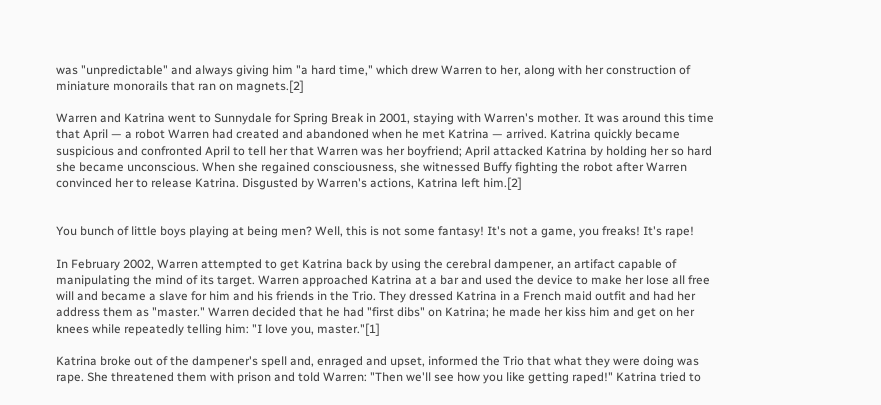was "unpredictable" and always giving him "a hard time," which drew Warren to her, along with her construction of miniature monorails that ran on magnets.[2]

Warren and Katrina went to Sunnydale for Spring Break in 2001, staying with Warren's mother. It was around this time that April — a robot Warren had created and abandoned when he met Katrina — arrived. Katrina quickly became suspicious and confronted April to tell her that Warren was her boyfriend; April attacked Katrina by holding her so hard she became unconscious. When she regained consciousness, she witnessed Buffy fighting the robot after Warren convinced her to release Katrina. Disgusted by Warren's actions, Katrina left him.[2]


You bunch of little boys playing at being men? Well, this is not some fantasy! It's not a game, you freaks! It's rape!

In February 2002, Warren attempted to get Katrina back by using the cerebral dampener, an artifact capable of manipulating the mind of its target. Warren approached Katrina at a bar and used the device to make her lose all free will and became a slave for him and his friends in the Trio. They dressed Katrina in a French maid outfit and had her address them as "master." Warren decided that he had "first dibs" on Katrina; he made her kiss him and get on her knees while repeatedly telling him: "I love you, master."[1]

Katrina broke out of the dampener's spell and, enraged and upset, informed the Trio that what they were doing was rape. She threatened them with prison and told Warren: "Then we'll see how you like getting raped!" Katrina tried to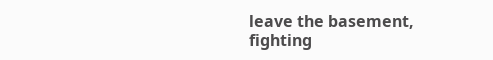leave the basement, fighting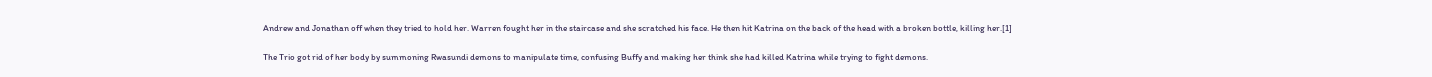Andrew and Jonathan off when they tried to hold her. Warren fought her in the staircase and she scratched his face. He then hit Katrina on the back of the head with a broken bottle, killing her.[1]

The Trio got rid of her body by summoning Rwasundi demons to manipulate time, confusing Buffy and making her think she had killed Katrina while trying to fight demons.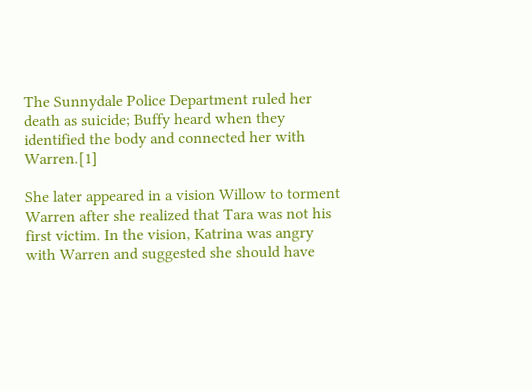The Sunnydale Police Department ruled her death as suicide; Buffy heard when they identified the body and connected her with Warren.[1]

She later appeared in a vision Willow to torment Warren after she realized that Tara was not his first victim. In the vision, Katrina was angry with Warren and suggested she should have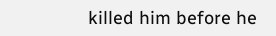killed him before he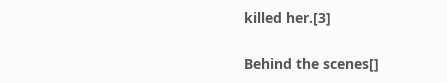killed her.[3]

Behind the scenes[]